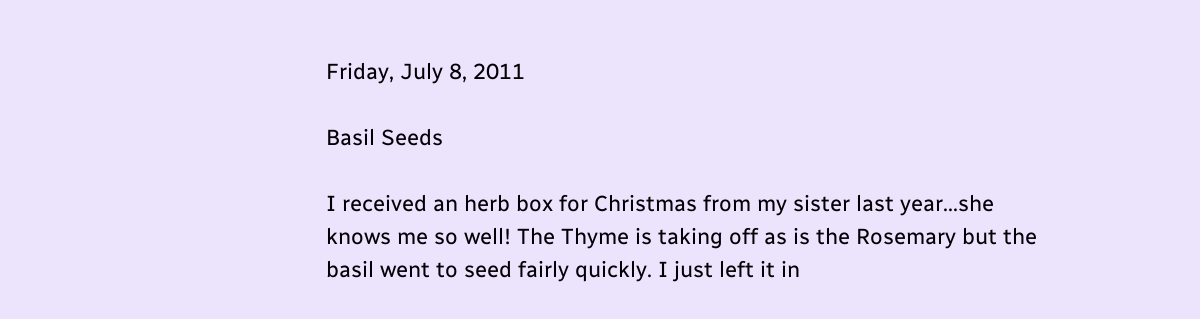Friday, July 8, 2011

Basil Seeds

I received an herb box for Christmas from my sister last year...she knows me so well! The Thyme is taking off as is the Rosemary but the basil went to seed fairly quickly. I just left it in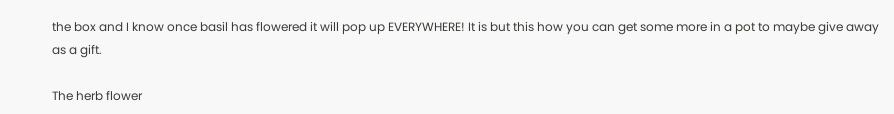the box and I know once basil has flowered it will pop up EVERYWHERE! It is but this how you can get some more in a pot to maybe give away as a gift.

The herb flower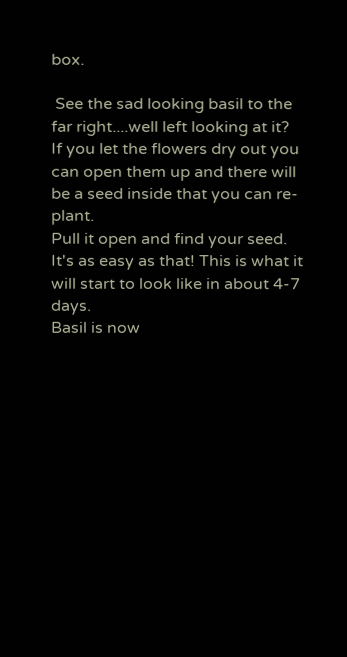box.

 See the sad looking basil to the far right....well left looking at it?
If you let the flowers dry out you can open them up and there will be a seed inside that you can re-plant.
Pull it open and find your seed.
It's as easy as that! This is what it will start to look like in about 4-7 days.
Basil is now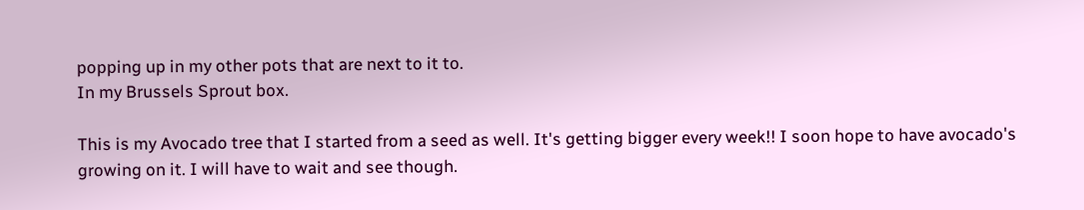popping up in my other pots that are next to it to.
In my Brussels Sprout box.

This is my Avocado tree that I started from a seed as well. It's getting bigger every week!! I soon hope to have avocado's growing on it. I will have to wait and see though.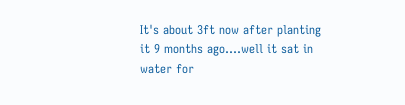It's about 3ft now after planting it 9 months ago....well it sat in water for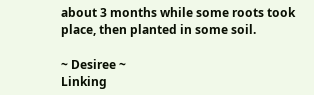about 3 months while some roots took place, then planted in some soil.

~ Desiree ~
Linking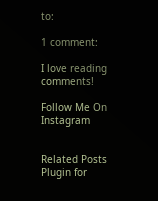to:

1 comment:

I love reading comments!

Follow Me On Instagram


Related Posts Plugin for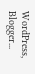WordPress, Blogger...